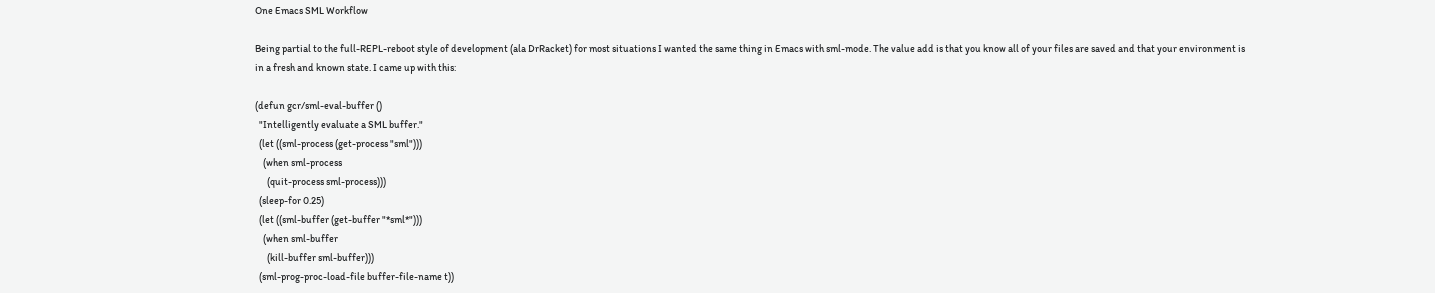One Emacs SML Workflow

Being partial to the full-REPL-reboot style of development (ala DrRacket) for most situations I wanted the same thing in Emacs with sml-mode. The value add is that you know all of your files are saved and that your environment is in a fresh and known state. I came up with this:

(defun gcr/sml-eval-buffer ()
  "Intelligently evaluate a SML buffer."
  (let ((sml-process (get-process "sml")))
    (when sml-process
      (quit-process sml-process)))
  (sleep-for 0.25)
  (let ((sml-buffer (get-buffer "*sml*")))
    (when sml-buffer
      (kill-buffer sml-buffer)))
  (sml-prog-proc-load-file buffer-file-name t))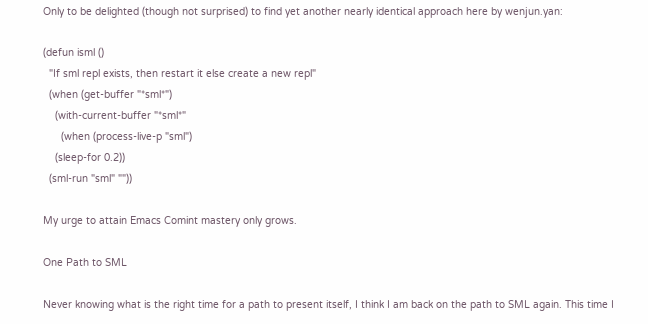Only to be delighted (though not surprised) to find yet another nearly identical approach here by wenjun.yan:

(defun isml ()
  "If sml repl exists, then restart it else create a new repl"
  (when (get-buffer "*sml*")
    (with-current-buffer "*sml*"
      (when (process-live-p "sml")
    (sleep-for 0.2))
  (sml-run "sml" ""))

My urge to attain Emacs Comint mastery only grows.

One Path to SML

Never knowing what is the right time for a path to present itself, I think I am back on the path to SML again. This time I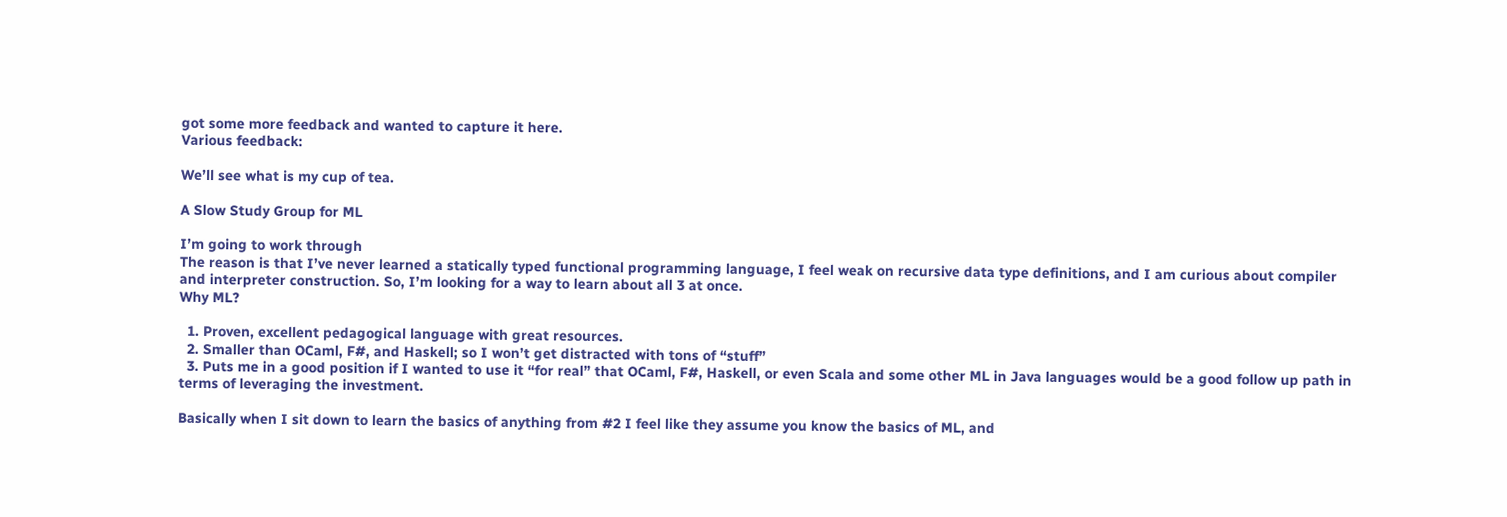got some more feedback and wanted to capture it here.
Various feedback:

We’ll see what is my cup of tea.

A Slow Study Group for ML

I’m going to work through
The reason is that I’ve never learned a statically typed functional programming language, I feel weak on recursive data type definitions, and I am curious about compiler and interpreter construction. So, I’m looking for a way to learn about all 3 at once.
Why ML?

  1. Proven, excellent pedagogical language with great resources.
  2. Smaller than OCaml, F#, and Haskell; so I won’t get distracted with tons of “stuff”
  3. Puts me in a good position if I wanted to use it “for real” that OCaml, F#, Haskell, or even Scala and some other ML in Java languages would be a good follow up path in terms of leveraging the investment.

Basically when I sit down to learn the basics of anything from #2 I feel like they assume you know the basics of ML, and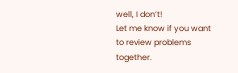well, I don’t!
Let me know if you want to review problems together.